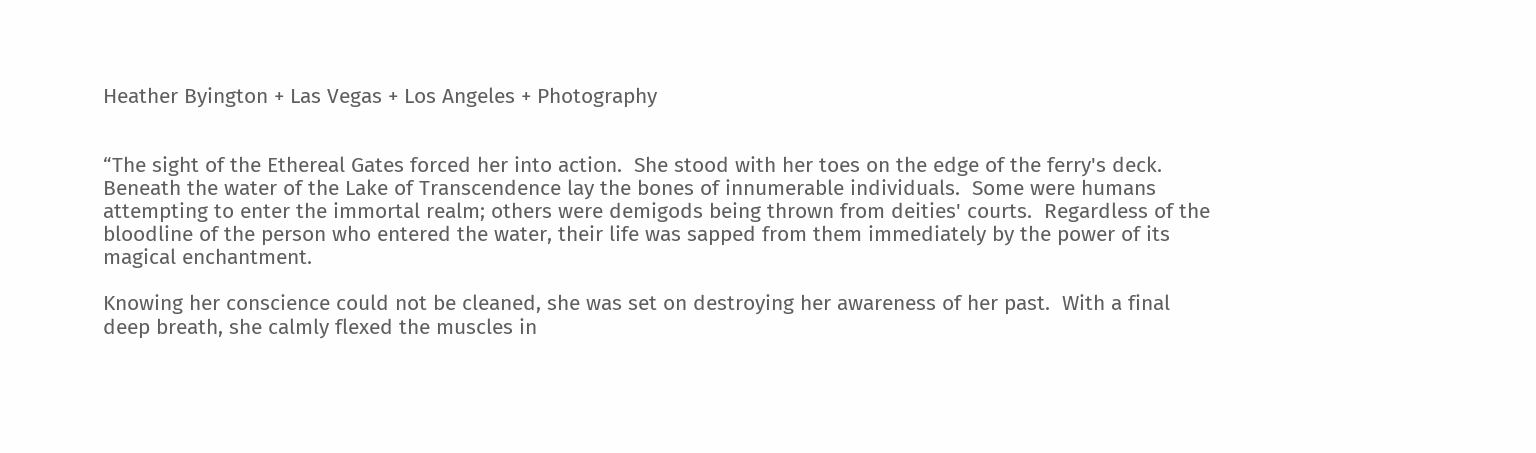Heather Byington + Las Vegas + Los Angeles + Photography


“The sight of the Ethereal Gates forced her into action.  She stood with her toes on the edge of the ferry's deck.  Beneath the water of the Lake of Transcendence lay the bones of innumerable individuals.  Some were humans attempting to enter the immortal realm; others were demigods being thrown from deities' courts.  Regardless of the bloodline of the person who entered the water, their life was sapped from them immediately by the power of its magical enchantment.

Knowing her conscience could not be cleaned, she was set on destroying her awareness of her past.  With a final deep breath, she calmly flexed the muscles in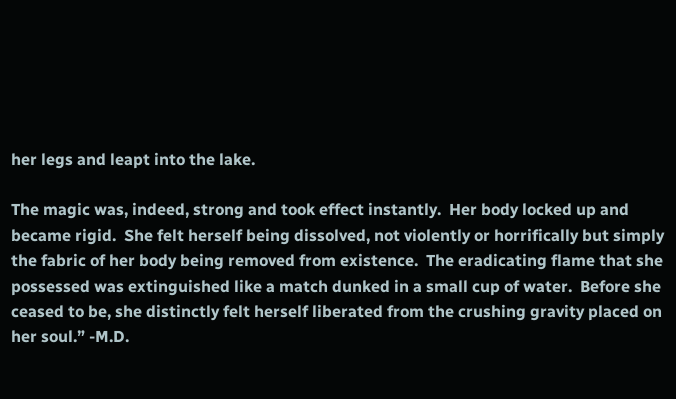her legs and leapt into the lake.

The magic was, indeed, strong and took effect instantly.  Her body locked up and became rigid.  She felt herself being dissolved, not violently or horrifically but simply the fabric of her body being removed from existence.  The eradicating flame that she possessed was extinguished like a match dunked in a small cup of water.  Before she ceased to be, she distinctly felt herself liberated from the crushing gravity placed on her soul.” -M.D.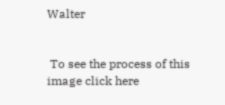Walter


 To see the process of this image click here